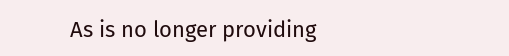As is no longer providing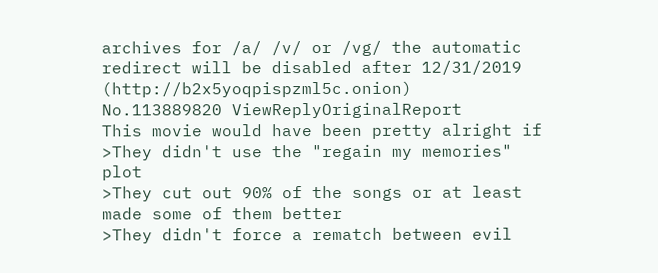archives for /a/ /v/ or /vg/ the automatic redirect will be disabled after 12/31/2019 (http://b2x5yoqpispzml5c.onion)
No.113889820 ViewReplyOriginalReport
This movie would have been pretty alright if
>They didn't use the "regain my memories" plot
>They cut out 90% of the songs or at least made some of them better
>They didn't force a rematch between evil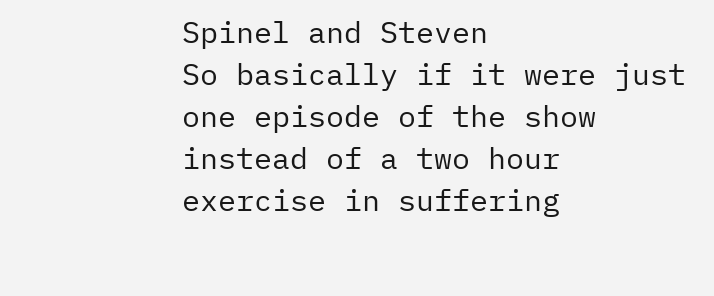Spinel and Steven
So basically if it were just one episode of the show instead of a two hour exercise in suffering